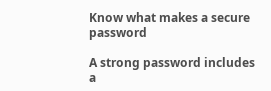Know what makes a secure password

A strong password includes a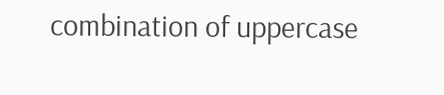combination of uppercase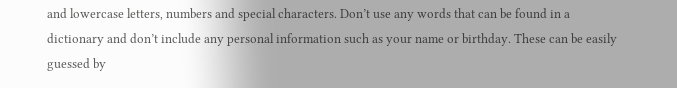and lowercase letters, numbers and special characters. Don’t use any words that can be found in a dictionary and don’t include any personal information such as your name or birthday. These can be easily guessed by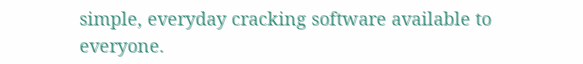simple, everyday cracking software available to everyone.